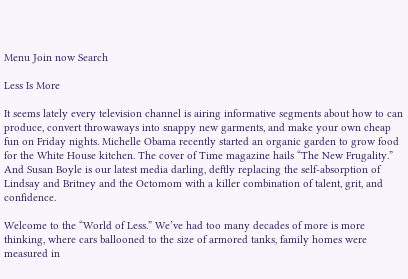Menu Join now Search

Less Is More

It seems lately every television channel is airing informative segments about how to can produce, convert throwaways into snappy new garments, and make your own cheap fun on Friday nights. Michelle Obama recently started an organic garden to grow food for the White House kitchen. The cover of Time magazine hails “The New Frugality.” And Susan Boyle is our latest media darling, deftly replacing the self-absorption of Lindsay and Britney and the Octomom with a killer combination of talent, grit, and confidence.

Welcome to the “World of Less.” We’ve had too many decades of more is more thinking, where cars ballooned to the size of armored tanks, family homes were measured in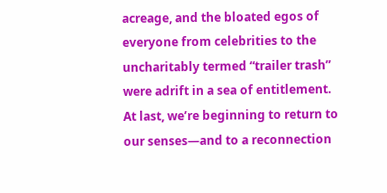acreage, and the bloated egos of everyone from celebrities to the uncharitably termed “trailer trash” were adrift in a sea of entitlement. At last, we’re beginning to return to our senses—and to a reconnection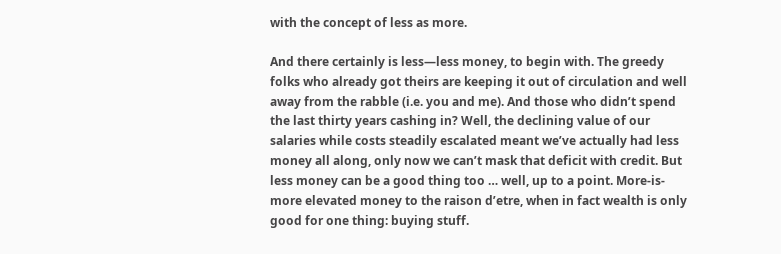with the concept of less as more.

And there certainly is less—less money, to begin with. The greedy folks who already got theirs are keeping it out of circulation and well away from the rabble (i.e. you and me). And those who didn’t spend the last thirty years cashing in? Well, the declining value of our salaries while costs steadily escalated meant we’ve actually had less money all along, only now we can’t mask that deficit with credit. But less money can be a good thing too … well, up to a point. More-is-more elevated money to the raison d’etre, when in fact wealth is only good for one thing: buying stuff.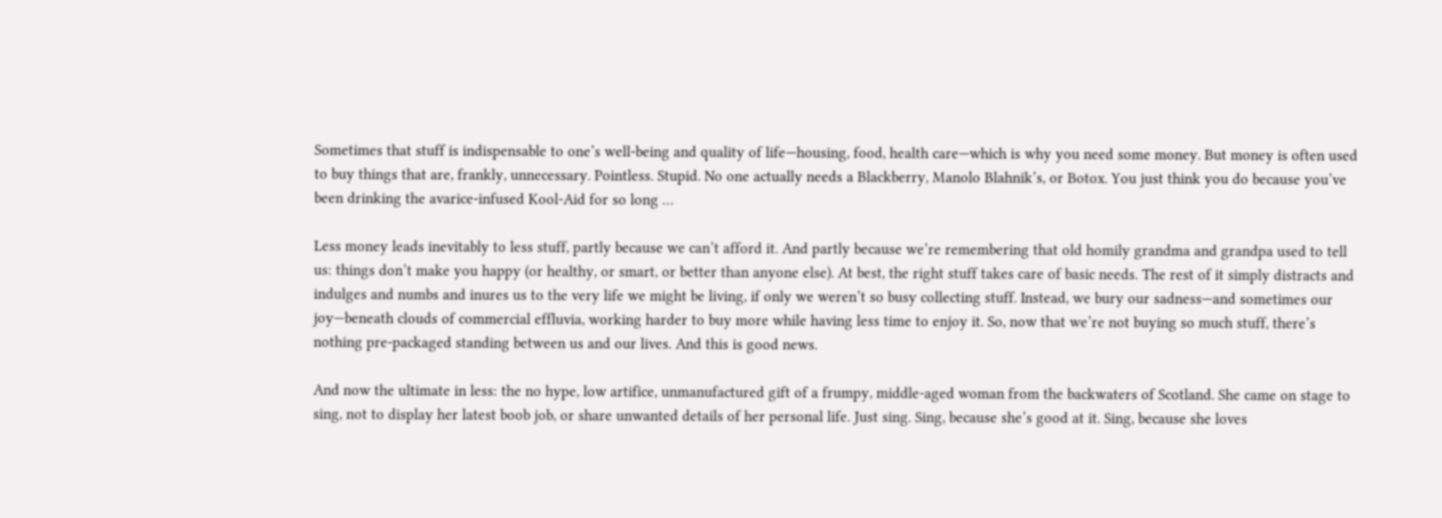Sometimes that stuff is indispensable to one’s well-being and quality of life—housing, food, health care—which is why you need some money. But money is often used to buy things that are, frankly, unnecessary. Pointless. Stupid. No one actually needs a Blackberry, Manolo Blahnik’s, or Botox. You just think you do because you’ve been drinking the avarice-infused Kool-Aid for so long …

Less money leads inevitably to less stuff, partly because we can’t afford it. And partly because we’re remembering that old homily grandma and grandpa used to tell us: things don’t make you happy (or healthy, or smart, or better than anyone else). At best, the right stuff takes care of basic needs. The rest of it simply distracts and indulges and numbs and inures us to the very life we might be living, if only we weren’t so busy collecting stuff. Instead, we bury our sadness—and sometimes our joy—beneath clouds of commercial effluvia, working harder to buy more while having less time to enjoy it. So, now that we’re not buying so much stuff, there’s nothing pre-packaged standing between us and our lives. And this is good news.

And now the ultimate in less: the no hype, low artifice, unmanufactured gift of a frumpy, middle-aged woman from the backwaters of Scotland. She came on stage to sing, not to display her latest boob job, or share unwanted details of her personal life. Just sing. Sing, because she’s good at it. Sing, because she loves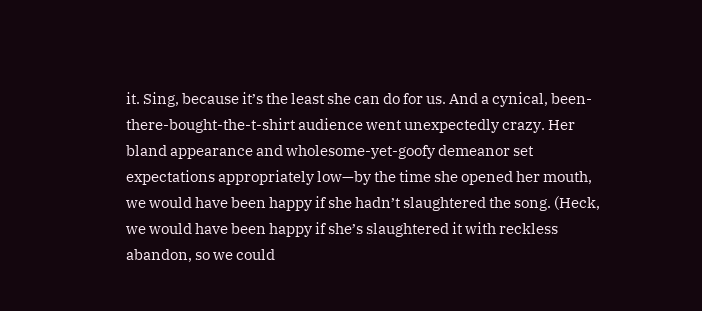it. Sing, because it’s the least she can do for us. And a cynical, been-there-bought-the-t-shirt audience went unexpectedly crazy. Her bland appearance and wholesome-yet-goofy demeanor set expectations appropriately low—by the time she opened her mouth, we would have been happy if she hadn’t slaughtered the song. (Heck, we would have been happy if she’s slaughtered it with reckless abandon, so we could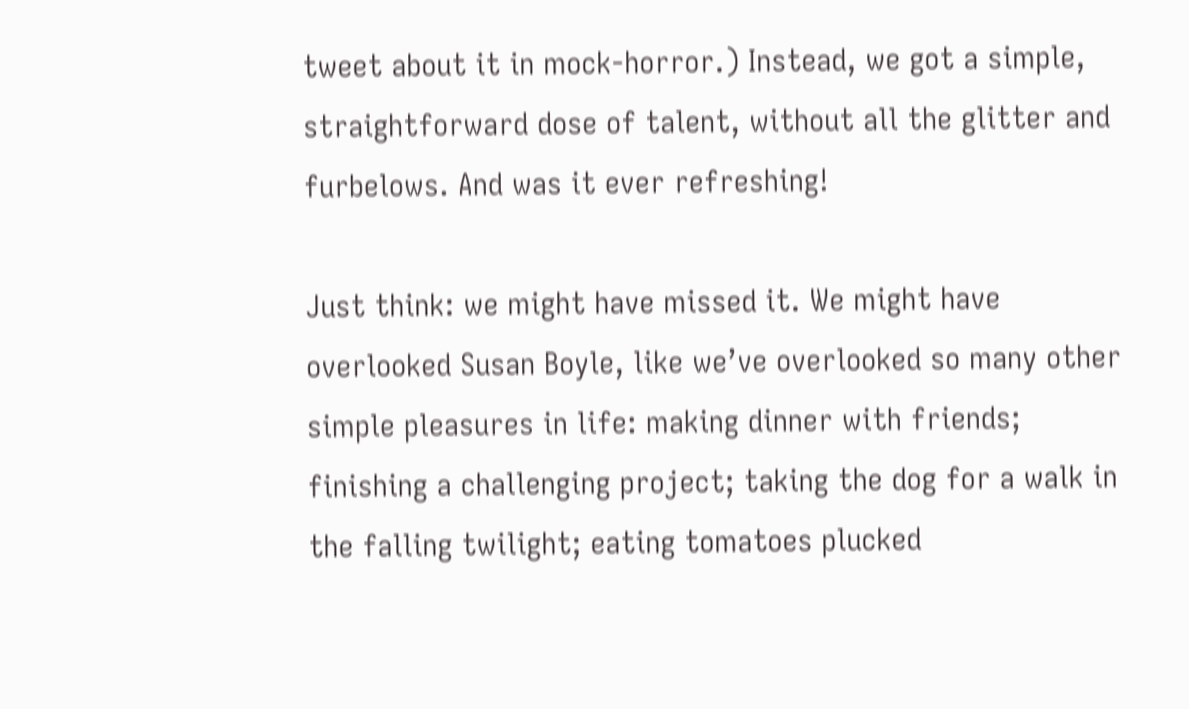tweet about it in mock-horror.) Instead, we got a simple, straightforward dose of talent, without all the glitter and furbelows. And was it ever refreshing!

Just think: we might have missed it. We might have overlooked Susan Boyle, like we’ve overlooked so many other simple pleasures in life: making dinner with friends; finishing a challenging project; taking the dog for a walk in the falling twilight; eating tomatoes plucked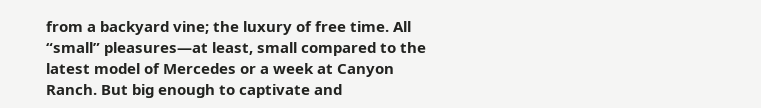from a backyard vine; the luxury of free time. All “small” pleasures—at least, small compared to the latest model of Mercedes or a week at Canyon Ranch. But big enough to captivate and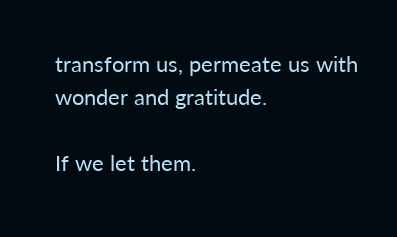transform us, permeate us with wonder and gratitude.

If we let them.